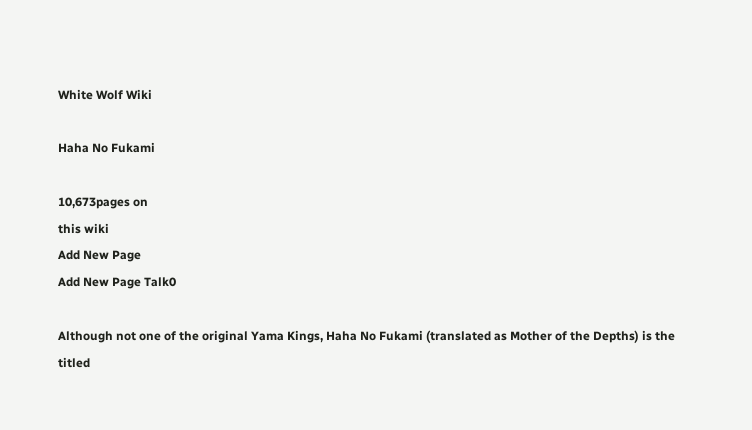White Wolf Wiki

Haha No Fukami

10,673pages on
this wiki
Add New Page
Add New Page Talk0

Although not one of the original Yama Kings, Haha No Fukami (translated as Mother of the Depths) is the titled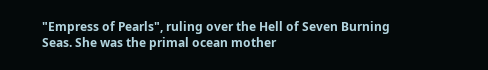"Empress of Pearls", ruling over the Hell of Seven Burning Seas. She was the primal ocean mother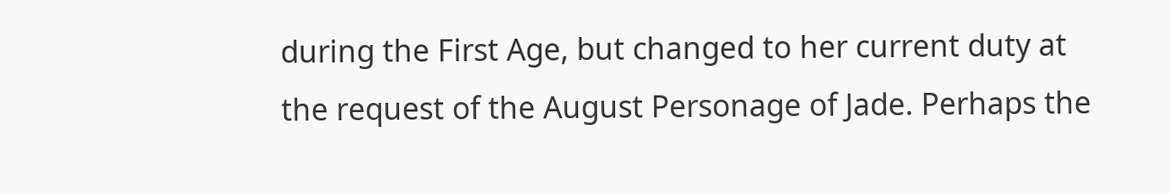during the First Age, but changed to her current duty at the request of the August Personage of Jade. Perhaps the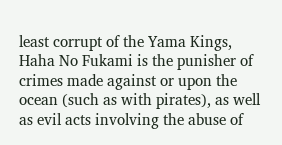least corrupt of the Yama Kings, Haha No Fukami is the punisher of crimes made against or upon the ocean (such as with pirates), as well as evil acts involving the abuse of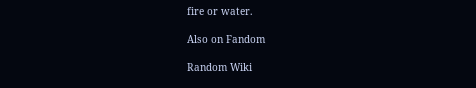fire or water.

Also on Fandom

Random Wiki